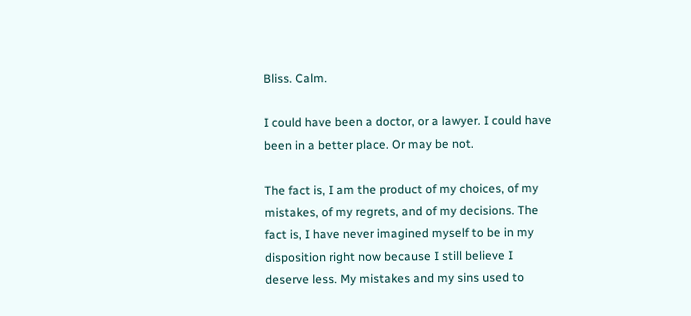Bliss. Calm.

I could have been a doctor, or a lawyer. I could have been in a better place. Or may be not.

The fact is, I am the product of my choices, of my mistakes, of my regrets, and of my decisions. The fact is, I have never imagined myself to be in my disposition right now because I still believe I deserve less. My mistakes and my sins used to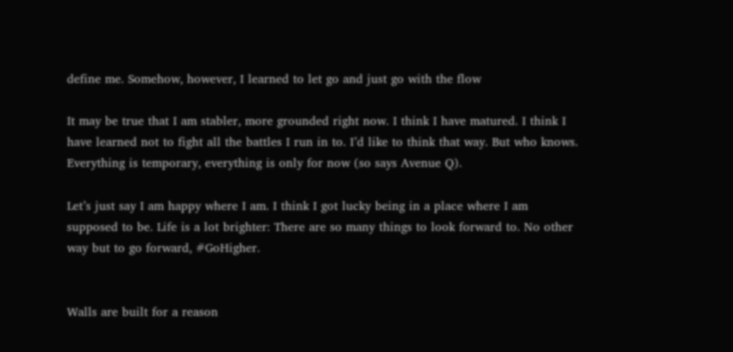define me. Somehow, however, I learned to let go and just go with the flow

It may be true that I am stabler, more grounded right now. I think I have matured. I think I have learned not to fight all the battles I run in to. I’d like to think that way. But who knows. Everything is temporary, everything is only for now (so says Avenue Q).

Let’s just say I am happy where I am. I think I got lucky being in a place where I am supposed to be. Life is a lot brighter: There are so many things to look forward to. No other way but to go forward, #GoHigher.


Walls are built for a reason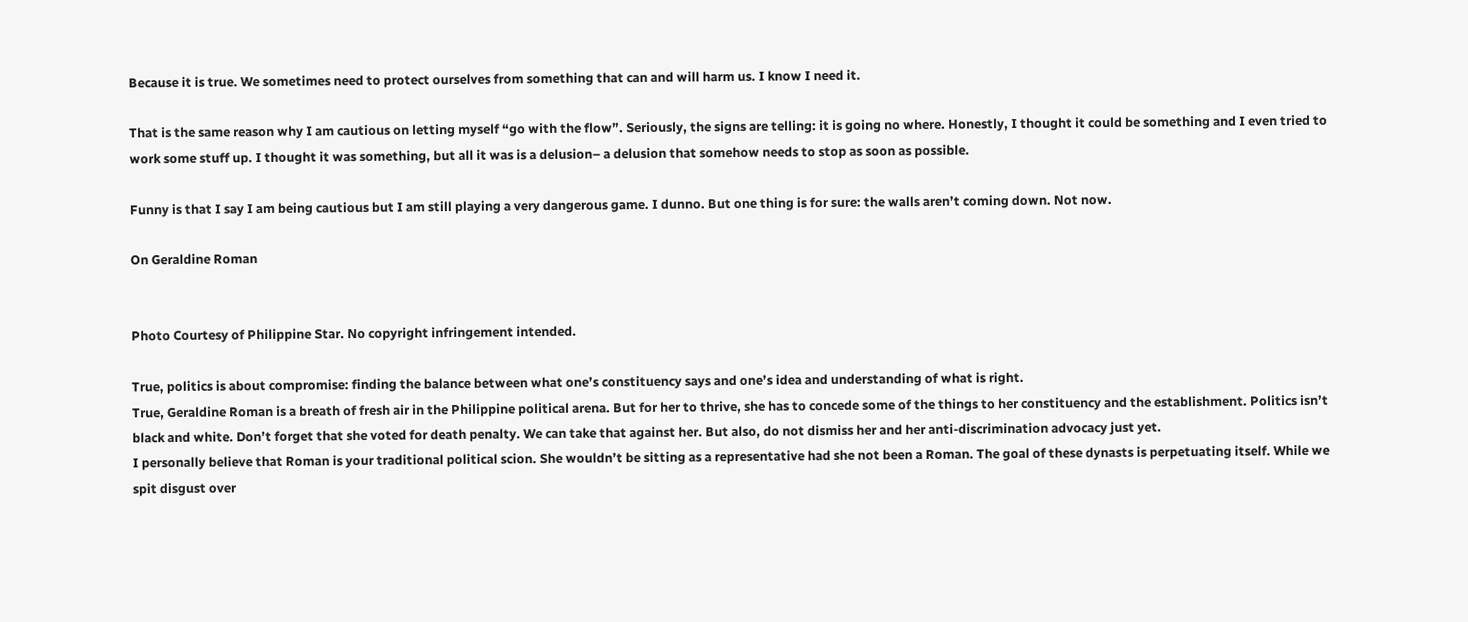Because it is true. We sometimes need to protect ourselves from something that can and will harm us. I know I need it.

That is the same reason why I am cautious on letting myself “go with the flow”. Seriously, the signs are telling: it is going no where. Honestly, I thought it could be something and I even tried to work some stuff up. I thought it was something, but all it was is a delusion– a delusion that somehow needs to stop as soon as possible.

Funny is that I say I am being cautious but I am still playing a very dangerous game. I dunno. But one thing is for sure: the walls aren’t coming down. Not now.

On Geraldine Roman


Photo Courtesy of Philippine Star. No copyright infringement intended.

True, politics is about compromise: finding the balance between what one’s constituency says and one’s idea and understanding of what is right.
True, Geraldine Roman is a breath of fresh air in the Philippine political arena. But for her to thrive, she has to concede some of the things to her constituency and the establishment. Politics isn’t black and white. Don’t forget that she voted for death penalty. We can take that against her. But also, do not dismiss her and her anti-discrimination advocacy just yet.
I personally believe that Roman is your traditional political scion. She wouldn’t be sitting as a representative had she not been a Roman. The goal of these dynasts is perpetuating itself. While we spit disgust over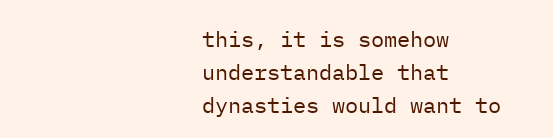this, it is somehow understandable that dynasties would want to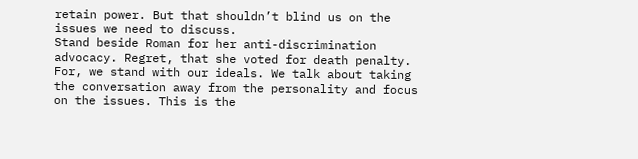retain power. But that shouldn’t blind us on the issues we need to discuss.
Stand beside Roman for her anti-discrimination advocacy. Regret, that she voted for death penalty. For, we stand with our ideals. We talk about taking the conversation away from the personality and focus on the issues. This is the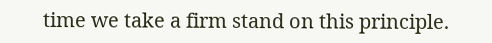time we take a firm stand on this principle.